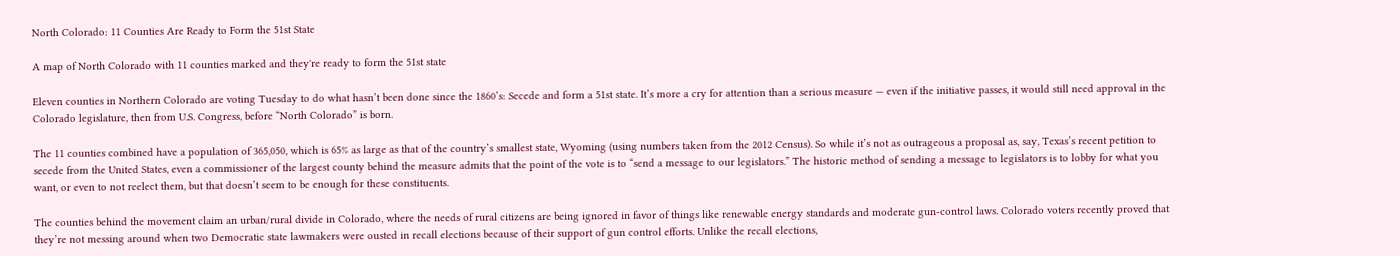North Colorado: 11 Counties Are Ready to Form the 51st State

A map of North Colorado with 11 counties marked and they're ready to form the 51st state

Eleven counties in Northern Colorado are voting Tuesday to do what hasn’t been done since the 1860’s: Secede and form a 51st state. It’s more a cry for attention than a serious measure — even if the initiative passes, it would still need approval in the Colorado legislature, then from U.S. Congress, before “North Colorado” is born.

The 11 counties combined have a population of 365,050, which is 65% as large as that of the country’s smallest state, Wyoming (using numbers taken from the 2012 Census). So while it’s not as outrageous a proposal as, say, Texas’s recent petition to secede from the United States, even a commissioner of the largest county behind the measure admits that the point of the vote is to “send a message to our legislators.” The historic method of sending a message to legislators is to lobby for what you want, or even to not reelect them, but that doesn’t seem to be enough for these constituents.

The counties behind the movement claim an urban/rural divide in Colorado, where the needs of rural citizens are being ignored in favor of things like renewable energy standards and moderate gun-control laws. Colorado voters recently proved that they’re not messing around when two Democratic state lawmakers were ousted in recall elections because of their support of gun control efforts. Unlike the recall elections,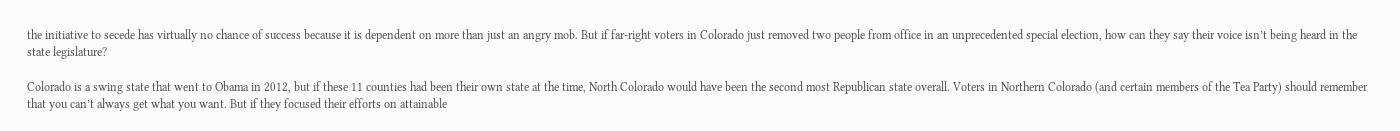the initiative to secede has virtually no chance of success because it is dependent on more than just an angry mob. But if far-right voters in Colorado just removed two people from office in an unprecedented special election, how can they say their voice isn’t being heard in the state legislature?

Colorado is a swing state that went to Obama in 2012, but if these 11 counties had been their own state at the time, North Colorado would have been the second most Republican state overall. Voters in Northern Colorado (and certain members of the Tea Party) should remember that you can’t always get what you want. But if they focused their efforts on attainable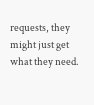requests, they might just get what they need.